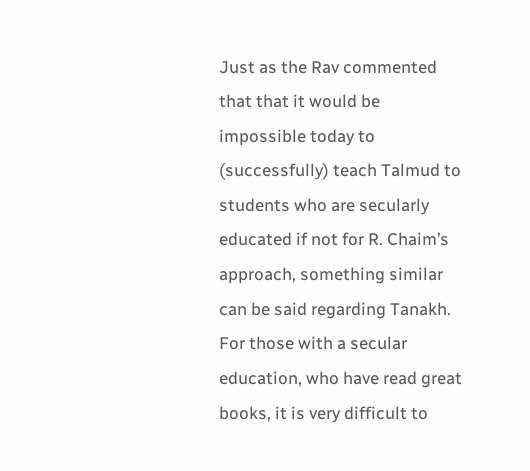Just as the Rav commented that that it would be impossible today to (successfully) teach Talmud to students who are secularly educated if not for R. Chaim’s approach, something similar can be said regarding Tanakh. For those with a secular education, who have read great books, it is very difficult to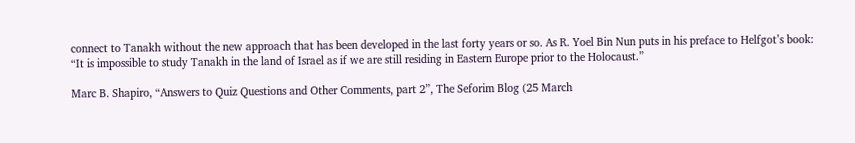connect to Tanakh without the new approach that has been developed in the last forty years or so. As R. Yoel Bin Nun puts in his preface to Helfgot’s book: “It is impossible to study Tanakh in the land of Israel as if we are still residing in Eastern Europe prior to the Holocaust.”

Marc B. Shapiro, “Answers to Quiz Questions and Other Comments, part 2”, The Seforim Blog (25 March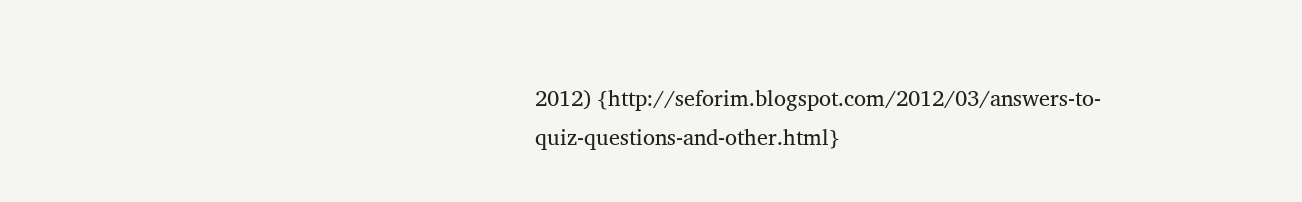2012) {http://seforim.blogspot.com/2012/03/answers-to-quiz-questions-and-other.html}